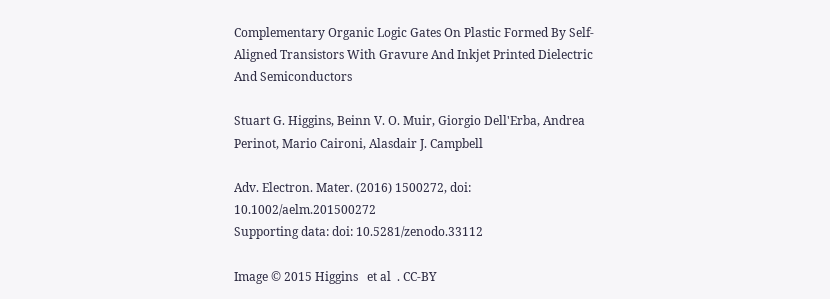Complementary Organic Logic Gates On Plastic Formed By Self-Aligned Transistors With Gravure And Inkjet Printed Dielectric And Semiconductors

Stuart G. Higgins, Beinn V. O. Muir, Giorgio Dell'Erba, Andrea Perinot, Mario Caironi, Alasdair J. Campbell

Adv. Electron. Mater. (2016) 1500272, doi: 10.1002/aelm.201500272
Supporting data: doi: 10.5281/zenodo.33112

Image © 2015 Higgins   et al  . CC-BY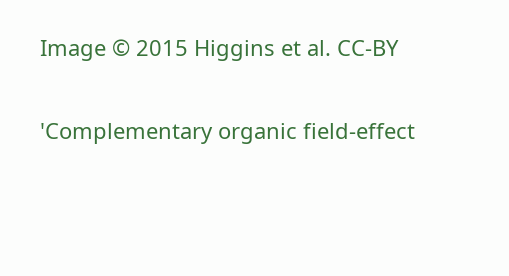Image © 2015 Higgins et al. CC-BY

'Complementary organic field-effect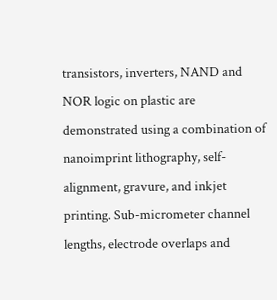transistors, inverters, NAND and NOR logic on plastic are demonstrated using a combination of nanoimprint lithography, self-alignment, gravure, and inkjet printing. Sub-micrometer channel lengths, electrode overlaps and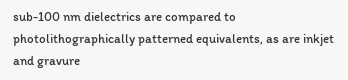sub-100 nm dielectrics are compared to photolithographically patterned equivalents, as are inkjet and gravure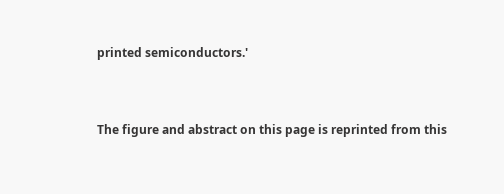printed semiconductors.'


The figure and abstract on this page is reprinted from this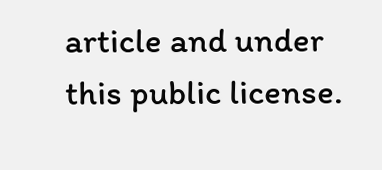article and under this public license.